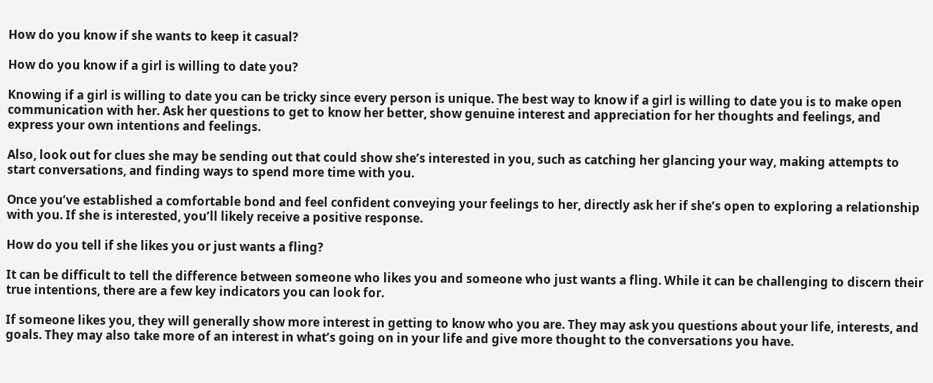How do you know if she wants to keep it casual?

How do you know if a girl is willing to date you?

Knowing if a girl is willing to date you can be tricky since every person is unique. The best way to know if a girl is willing to date you is to make open communication with her. Ask her questions to get to know her better, show genuine interest and appreciation for her thoughts and feelings, and express your own intentions and feelings.

Also, look out for clues she may be sending out that could show she’s interested in you, such as catching her glancing your way, making attempts to start conversations, and finding ways to spend more time with you.

Once you’ve established a comfortable bond and feel confident conveying your feelings to her, directly ask her if she’s open to exploring a relationship with you. If she is interested, you’ll likely receive a positive response.

How do you tell if she likes you or just wants a fling?

It can be difficult to tell the difference between someone who likes you and someone who just wants a fling. While it can be challenging to discern their true intentions, there are a few key indicators you can look for.

If someone likes you, they will generally show more interest in getting to know who you are. They may ask you questions about your life, interests, and goals. They may also take more of an interest in what’s going on in your life and give more thought to the conversations you have.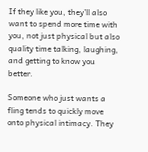If they like you, they’ll also want to spend more time with you, not just physical but also quality time talking, laughing, and getting to know you better.

Someone who just wants a fling tends to quickly move onto physical intimacy. They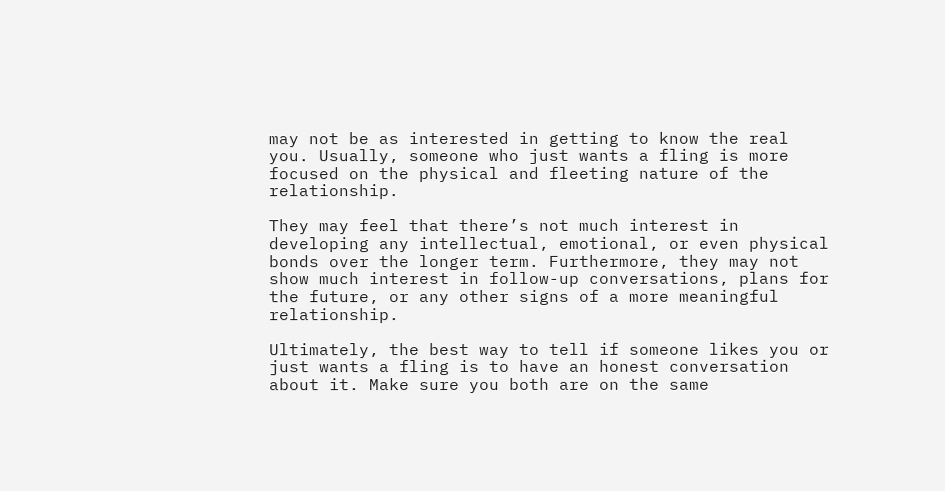may not be as interested in getting to know the real you. Usually, someone who just wants a fling is more focused on the physical and fleeting nature of the relationship.

They may feel that there’s not much interest in developing any intellectual, emotional, or even physical bonds over the longer term. Furthermore, they may not show much interest in follow-up conversations, plans for the future, or any other signs of a more meaningful relationship.

Ultimately, the best way to tell if someone likes you or just wants a fling is to have an honest conversation about it. Make sure you both are on the same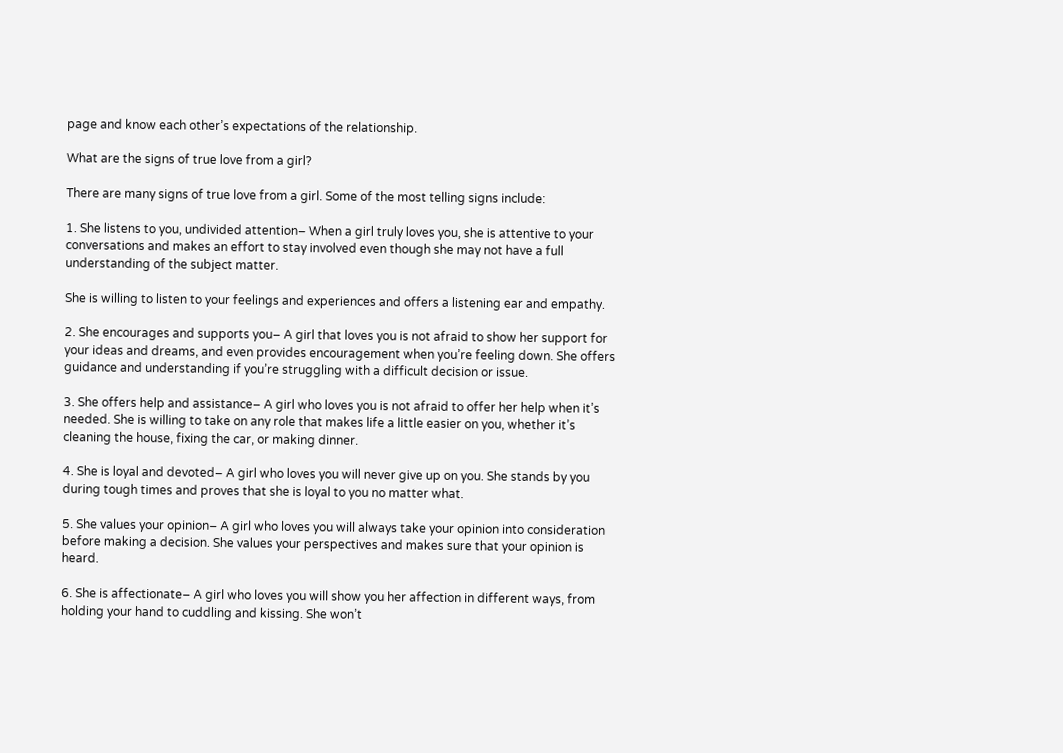page and know each other’s expectations of the relationship.

What are the signs of true love from a girl?

There are many signs of true love from a girl. Some of the most telling signs include:

1. She listens to you, undivided attention– When a girl truly loves you, she is attentive to your conversations and makes an effort to stay involved even though she may not have a full understanding of the subject matter.

She is willing to listen to your feelings and experiences and offers a listening ear and empathy.

2. She encourages and supports you– A girl that loves you is not afraid to show her support for your ideas and dreams, and even provides encouragement when you’re feeling down. She offers guidance and understanding if you’re struggling with a difficult decision or issue.

3. She offers help and assistance– A girl who loves you is not afraid to offer her help when it’s needed. She is willing to take on any role that makes life a little easier on you, whether it’s cleaning the house, fixing the car, or making dinner.

4. She is loyal and devoted– A girl who loves you will never give up on you. She stands by you during tough times and proves that she is loyal to you no matter what.

5. She values your opinion– A girl who loves you will always take your opinion into consideration before making a decision. She values your perspectives and makes sure that your opinion is heard.

6. She is affectionate– A girl who loves you will show you her affection in different ways, from holding your hand to cuddling and kissing. She won’t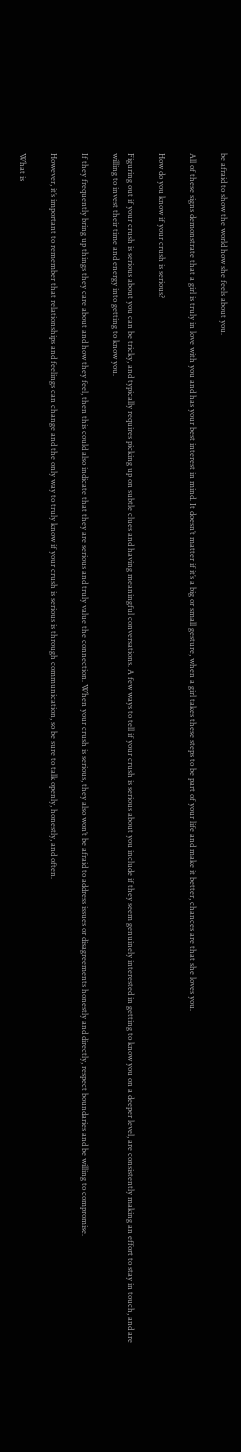be afraid to show the world how she feels about you.

All of these signs demonstrate that a girl is truly in love with you and has your best interest in mind. It doesn’t matter if it’s a big or small gesture, when a girl takes these steps to be part of your life and make it better, chances are that she loves you.

How do you know if your crush is serious?

Figuring out if your crush is serious about you can be tricky, and typically requires picking up on subtle clues and having meaningful conversations. A few ways to tell if your crush is serious about you include if they seem genuinely interested in getting to know you on a deeper level, are consistently making an effort to stay in touch, and are willing to invest their time and energy into getting to know you.

If they frequently bring up things they care about and how they feel, then this could also indicate that they are serious and truly value the connection. When your crush is serious, they also won’t be afraid to address issues or disagreements honestly and directly, respect boundaries and be willing to compromise.

However, it’s important to remember that relationships and feelings can change and the only way to truly know if your crush is serious is through communication, so be sure to talk openly, honestly, and often.

What is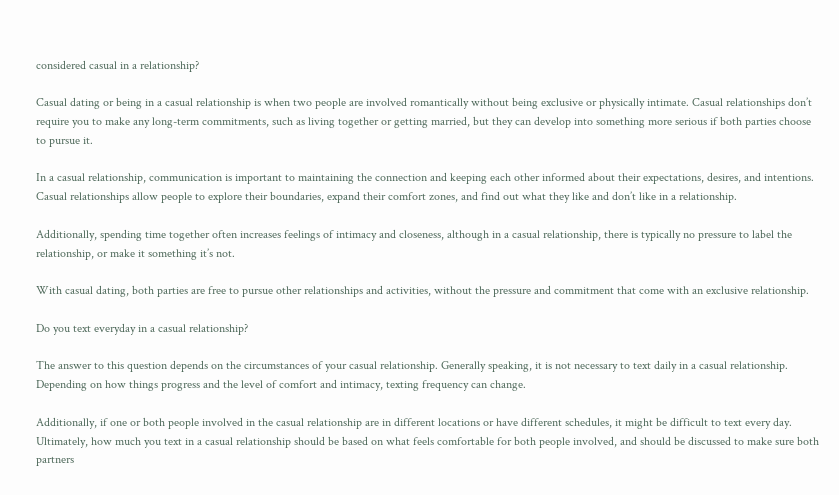considered casual in a relationship?

Casual dating or being in a casual relationship is when two people are involved romantically without being exclusive or physically intimate. Casual relationships don’t require you to make any long-term commitments, such as living together or getting married, but they can develop into something more serious if both parties choose to pursue it.

In a casual relationship, communication is important to maintaining the connection and keeping each other informed about their expectations, desires, and intentions. Casual relationships allow people to explore their boundaries, expand their comfort zones, and find out what they like and don’t like in a relationship.

Additionally, spending time together often increases feelings of intimacy and closeness, although in a casual relationship, there is typically no pressure to label the relationship, or make it something it’s not.

With casual dating, both parties are free to pursue other relationships and activities, without the pressure and commitment that come with an exclusive relationship.

Do you text everyday in a casual relationship?

The answer to this question depends on the circumstances of your casual relationship. Generally speaking, it is not necessary to text daily in a casual relationship. Depending on how things progress and the level of comfort and intimacy, texting frequency can change.

Additionally, if one or both people involved in the casual relationship are in different locations or have different schedules, it might be difficult to text every day. Ultimately, how much you text in a casual relationship should be based on what feels comfortable for both people involved, and should be discussed to make sure both partners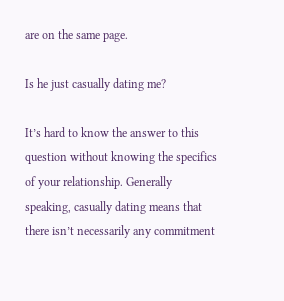are on the same page.

Is he just casually dating me?

It’s hard to know the answer to this question without knowing the specifics of your relationship. Generally speaking, casually dating means that there isn’t necessarily any commitment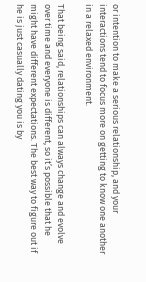or intention to make a serious relationship, and your interactions tend to focus more on getting to know one another in a relaxed environment.

That being said, relationships can always change and evolve over time and everyone is different, so it’s possible that he might have different expectations. The best way to figure out if he is just casually dating you is by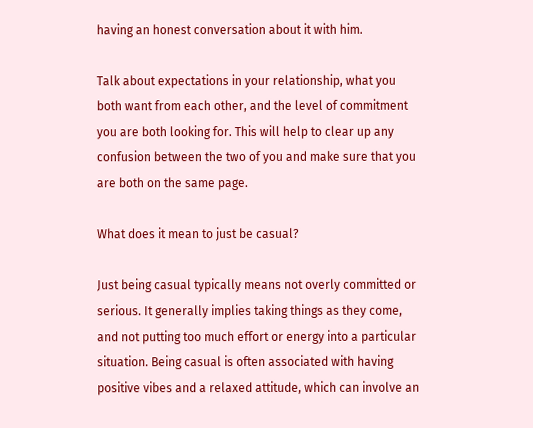having an honest conversation about it with him.

Talk about expectations in your relationship, what you both want from each other, and the level of commitment you are both looking for. This will help to clear up any confusion between the two of you and make sure that you are both on the same page.

What does it mean to just be casual?

Just being casual typically means not overly committed or serious. It generally implies taking things as they come, and not putting too much effort or energy into a particular situation. Being casual is often associated with having positive vibes and a relaxed attitude, which can involve an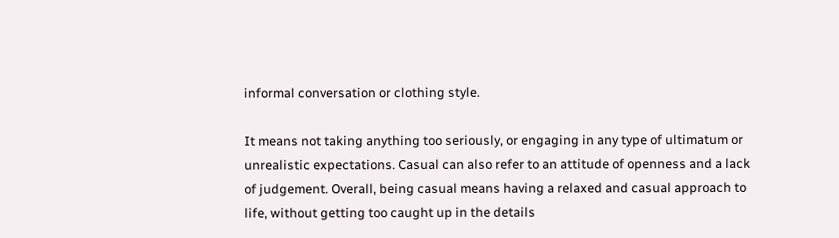informal conversation or clothing style.

It means not taking anything too seriously, or engaging in any type of ultimatum or unrealistic expectations. Casual can also refer to an attitude of openness and a lack of judgement. Overall, being casual means having a relaxed and casual approach to life, without getting too caught up in the details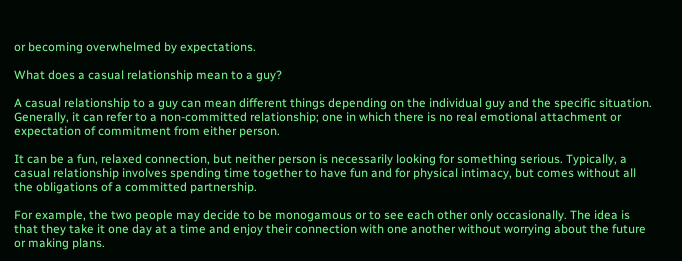or becoming overwhelmed by expectations.

What does a casual relationship mean to a guy?

A casual relationship to a guy can mean different things depending on the individual guy and the specific situation. Generally, it can refer to a non-committed relationship; one in which there is no real emotional attachment or expectation of commitment from either person.

It can be a fun, relaxed connection, but neither person is necessarily looking for something serious. Typically, a casual relationship involves spending time together to have fun and for physical intimacy, but comes without all the obligations of a committed partnership.

For example, the two people may decide to be monogamous or to see each other only occasionally. The idea is that they take it one day at a time and enjoy their connection with one another without worrying about the future or making plans.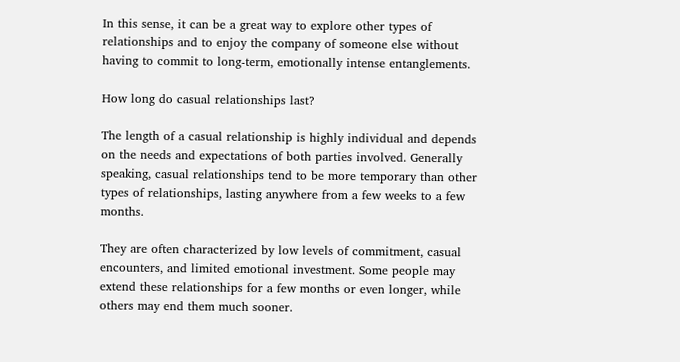In this sense, it can be a great way to explore other types of relationships and to enjoy the company of someone else without having to commit to long-term, emotionally intense entanglements.

How long do casual relationships last?

The length of a casual relationship is highly individual and depends on the needs and expectations of both parties involved. Generally speaking, casual relationships tend to be more temporary than other types of relationships, lasting anywhere from a few weeks to a few months.

They are often characterized by low levels of commitment, casual encounters, and limited emotional investment. Some people may extend these relationships for a few months or even longer, while others may end them much sooner.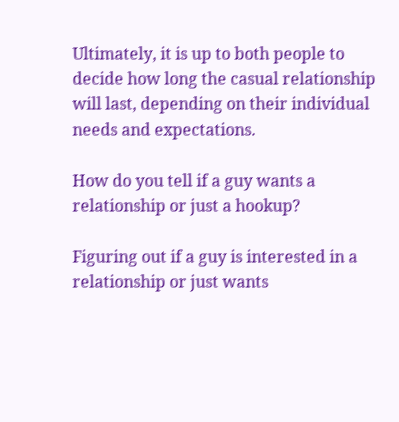Ultimately, it is up to both people to decide how long the casual relationship will last, depending on their individual needs and expectations.

How do you tell if a guy wants a relationship or just a hookup?

Figuring out if a guy is interested in a relationship or just wants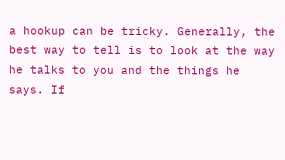a hookup can be tricky. Generally, the best way to tell is to look at the way he talks to you and the things he says. If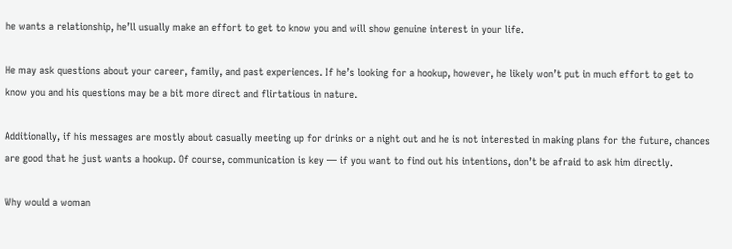he wants a relationship, he’ll usually make an effort to get to know you and will show genuine interest in your life.

He may ask questions about your career, family, and past experiences. If he’s looking for a hookup, however, he likely won’t put in much effort to get to know you and his questions may be a bit more direct and flirtatious in nature.

Additionally, if his messages are mostly about casually meeting up for drinks or a night out and he is not interested in making plans for the future, chances are good that he just wants a hookup. Of course, communication is key — if you want to find out his intentions, don’t be afraid to ask him directly.

Why would a woman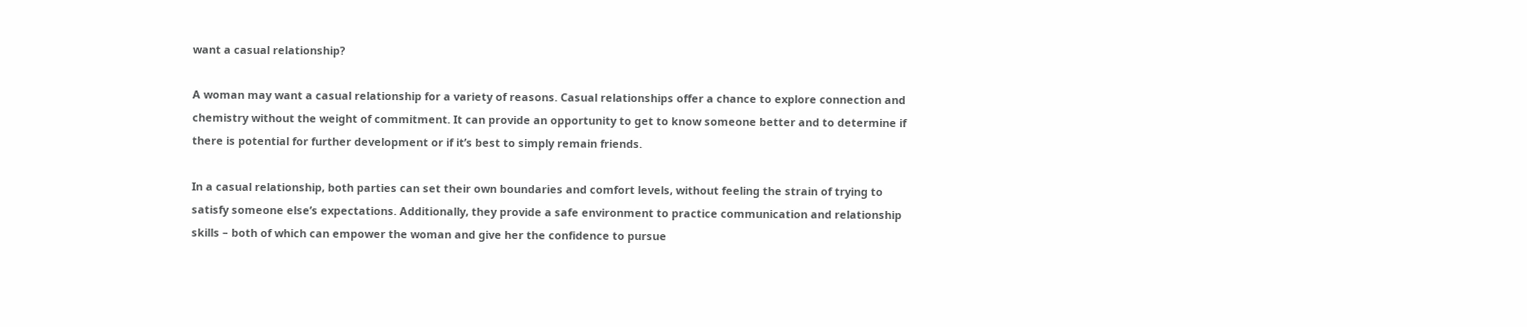want a casual relationship?

A woman may want a casual relationship for a variety of reasons. Casual relationships offer a chance to explore connection and chemistry without the weight of commitment. It can provide an opportunity to get to know someone better and to determine if there is potential for further development or if it’s best to simply remain friends.

In a casual relationship, both parties can set their own boundaries and comfort levels, without feeling the strain of trying to satisfy someone else’s expectations. Additionally, they provide a safe environment to practice communication and relationship skills – both of which can empower the woman and give her the confidence to pursue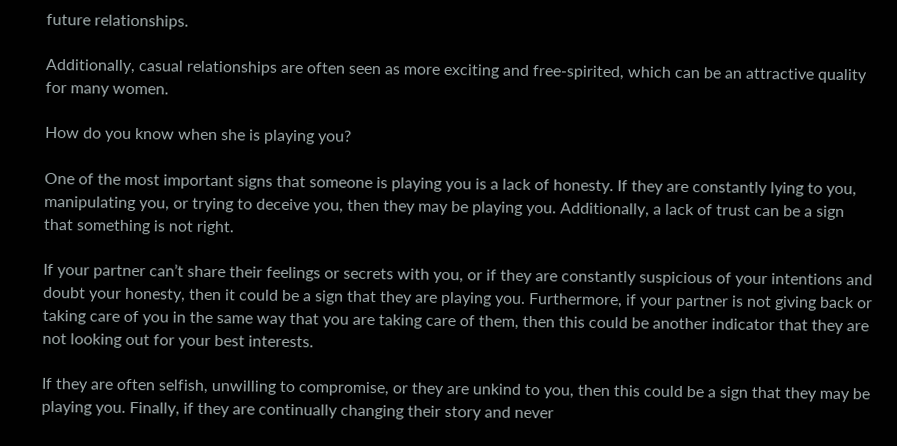future relationships.

Additionally, casual relationships are often seen as more exciting and free-spirited, which can be an attractive quality for many women.

How do you know when she is playing you?

One of the most important signs that someone is playing you is a lack of honesty. If they are constantly lying to you, manipulating you, or trying to deceive you, then they may be playing you. Additionally, a lack of trust can be a sign that something is not right.

If your partner can’t share their feelings or secrets with you, or if they are constantly suspicious of your intentions and doubt your honesty, then it could be a sign that they are playing you. Furthermore, if your partner is not giving back or taking care of you in the same way that you are taking care of them, then this could be another indicator that they are not looking out for your best interests.

If they are often selfish, unwilling to compromise, or they are unkind to you, then this could be a sign that they may be playing you. Finally, if they are continually changing their story and never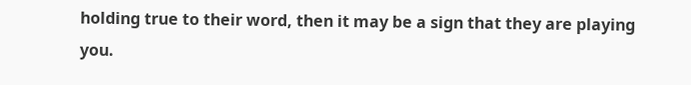holding true to their word, then it may be a sign that they are playing you.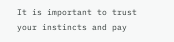It is important to trust your instincts and pay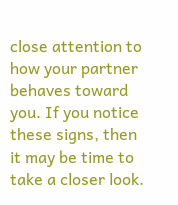close attention to how your partner behaves toward you. If you notice these signs, then it may be time to take a closer look.